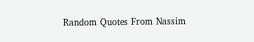Random Quotes From Nassim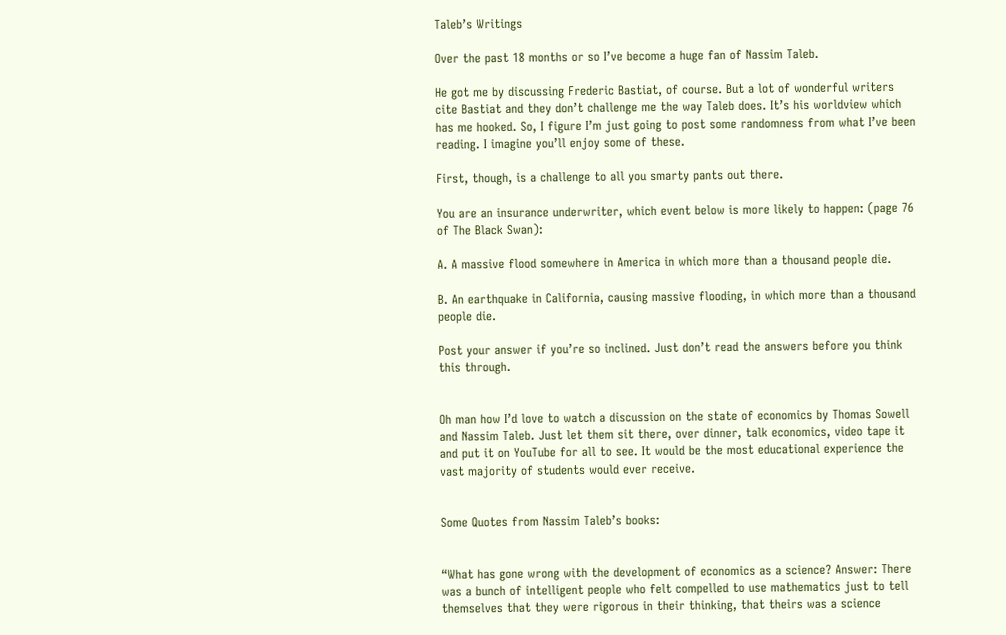Taleb’s Writings

Over the past 18 months or so I’ve become a huge fan of Nassim Taleb.

He got me by discussing Frederic Bastiat, of course. But a lot of wonderful writers cite Bastiat and they don’t challenge me the way Taleb does. It’s his worldview which has me hooked. So, I figure I’m just going to post some randomness from what I’ve been reading. I imagine you’ll enjoy some of these.

First, though, is a challenge to all you smarty pants out there.

You are an insurance underwriter, which event below is more likely to happen: (page 76 of The Black Swan):

A. A massive flood somewhere in America in which more than a thousand people die.

B. An earthquake in California, causing massive flooding, in which more than a thousand people die.

Post your answer if you’re so inclined. Just don’t read the answers before you think this through.


Oh man how I’d love to watch a discussion on the state of economics by Thomas Sowell and Nassim Taleb. Just let them sit there, over dinner, talk economics, video tape it and put it on YouTube for all to see. It would be the most educational experience the vast majority of students would ever receive.


Some Quotes from Nassim Taleb’s books:


“What has gone wrong with the development of economics as a science? Answer: There was a bunch of intelligent people who felt compelled to use mathematics just to tell themselves that they were rigorous in their thinking, that theirs was a science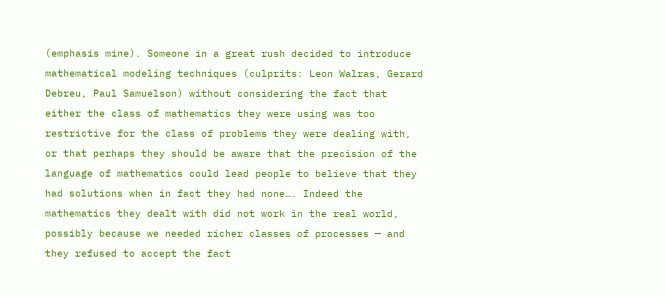(emphasis mine). Someone in a great rush decided to introduce mathematical modeling techniques (culprits: Leon Walras, Gerard Debreu, Paul Samuelson) without considering the fact that either the class of mathematics they were using was too restrictive for the class of problems they were dealing with, or that perhaps they should be aware that the precision of the language of mathematics could lead people to believe that they had solutions when in fact they had none…. Indeed the mathematics they dealt with did not work in the real world, possibly because we needed richer classes of processes — and they refused to accept the fact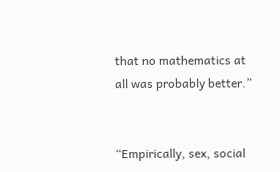that no mathematics at all was probably better.”


“Empirically, sex, social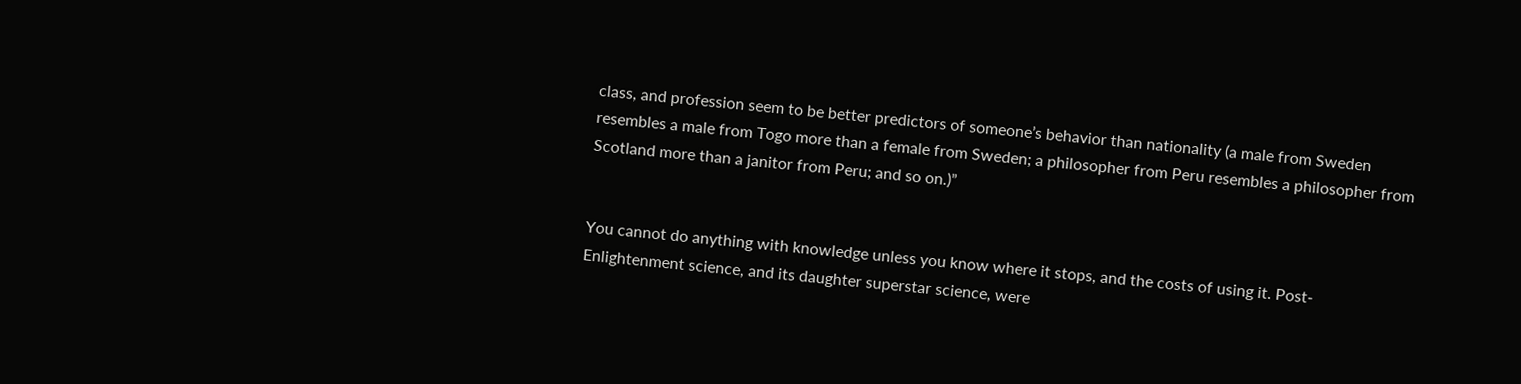class, and profession seem to be better predictors of someone’s behavior than nationality (a male from Sweden resembles a male from Togo more than a female from Sweden; a philosopher from Peru resembles a philosopher from Scotland more than a janitor from Peru; and so on.)”


You cannot do anything with knowledge unless you know where it stops, and the costs of using it. Post-Enlightenment science, and its daughter superstar science, were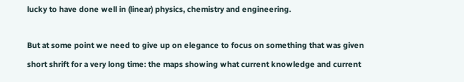lucky to have done well in (linear) physics, chemistry and engineering.

But at some point we need to give up on elegance to focus on something that was given short shrift for a very long time: the maps showing what current knowledge and current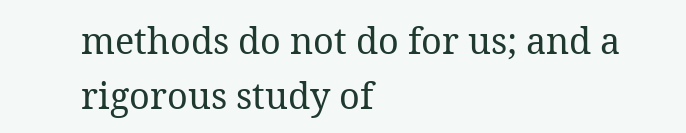methods do not do for us; and a rigorous study of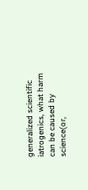generalized scientific iatrogenics, what harm can be caused by science(or,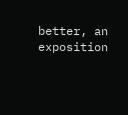better, an exposition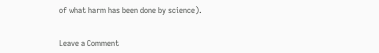of what harm has been done by science).


Leave a Comment